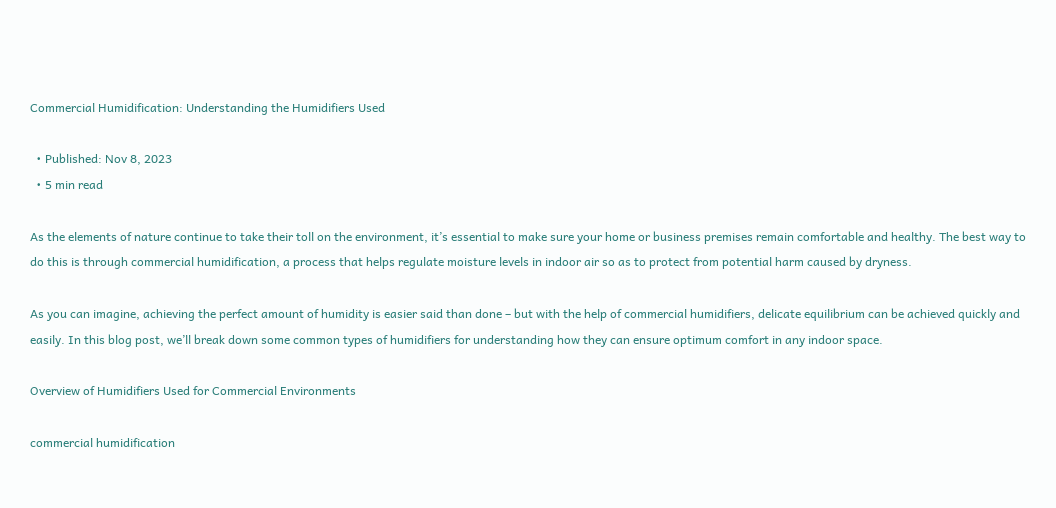Commercial Humidification: Understanding the Humidifiers Used

  • Published: Nov 8, 2023
  • 5 min read

As the elements of nature continue to take their toll on the environment, it’s essential to make sure your home or business premises remain comfortable and healthy. The best way to do this is through commercial humidification, a process that helps regulate moisture levels in indoor air so as to protect from potential harm caused by dryness.

As you can imagine, achieving the perfect amount of humidity is easier said than done – but with the help of commercial humidifiers, delicate equilibrium can be achieved quickly and easily. In this blog post, we’ll break down some common types of humidifiers for understanding how they can ensure optimum comfort in any indoor space.

Overview of Humidifiers Used for Commercial Environments

commercial humidification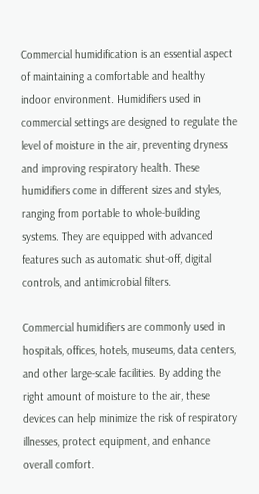Commercial humidification is an essential aspect of maintaining a comfortable and healthy indoor environment. Humidifiers used in commercial settings are designed to regulate the level of moisture in the air, preventing dryness and improving respiratory health. These humidifiers come in different sizes and styles, ranging from portable to whole-building systems. They are equipped with advanced features such as automatic shut-off, digital controls, and antimicrobial filters.

Commercial humidifiers are commonly used in hospitals, offices, hotels, museums, data centers, and other large-scale facilities. By adding the right amount of moisture to the air, these devices can help minimize the risk of respiratory illnesses, protect equipment, and enhance overall comfort.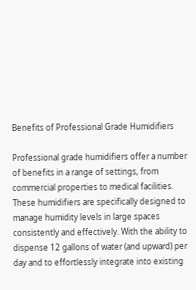Benefits of Professional Grade Humidifiers

Professional grade humidifiers offer a number of benefits in a range of settings, from commercial properties to medical facilities. These humidifiers are specifically designed to manage humidity levels in large spaces consistently and effectively. With the ability to dispense 12 gallons of water (and upward) per day and to effortlessly integrate into existing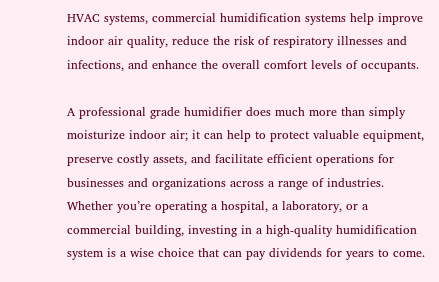HVAC systems, commercial humidification systems help improve indoor air quality, reduce the risk of respiratory illnesses and infections, and enhance the overall comfort levels of occupants.

A professional grade humidifier does much more than simply moisturize indoor air; it can help to protect valuable equipment, preserve costly assets, and facilitate efficient operations for businesses and organizations across a range of industries. Whether you’re operating a hospital, a laboratory, or a commercial building, investing in a high-quality humidification system is a wise choice that can pay dividends for years to come.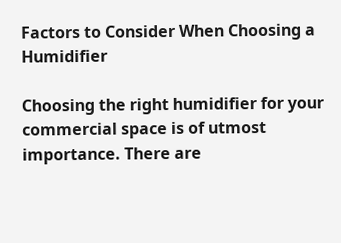Factors to Consider When Choosing a Humidifier

Choosing the right humidifier for your commercial space is of utmost importance. There are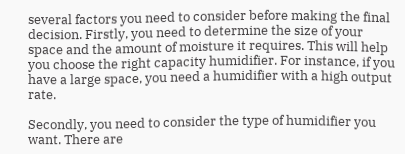several factors you need to consider before making the final decision. Firstly, you need to determine the size of your space and the amount of moisture it requires. This will help you choose the right capacity humidifier. For instance, if you have a large space, you need a humidifier with a high output rate.

Secondly, you need to consider the type of humidifier you want. There are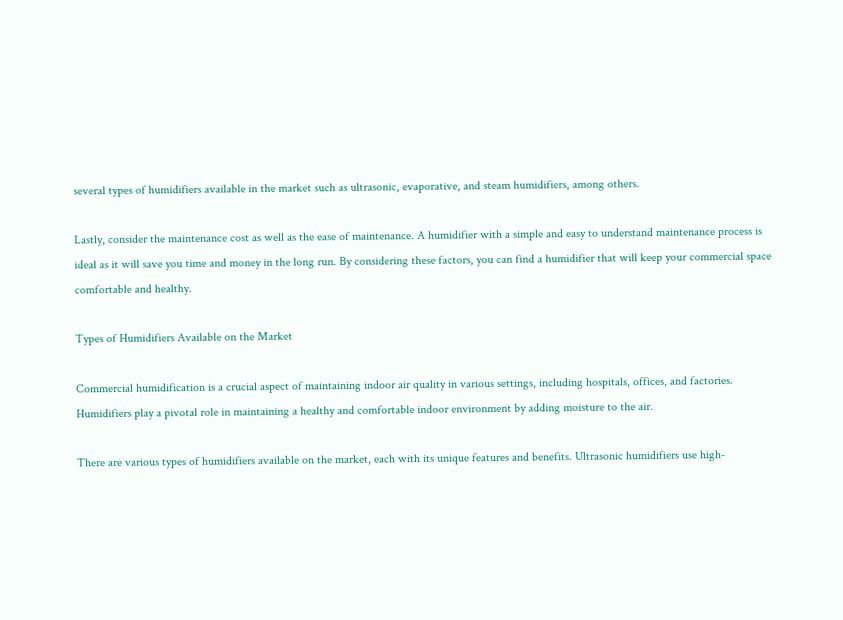several types of humidifiers available in the market such as ultrasonic, evaporative, and steam humidifiers, among others.

Lastly, consider the maintenance cost as well as the ease of maintenance. A humidifier with a simple and easy to understand maintenance process is ideal as it will save you time and money in the long run. By considering these factors, you can find a humidifier that will keep your commercial space comfortable and healthy.

Types of Humidifiers Available on the Market

Commercial humidification is a crucial aspect of maintaining indoor air quality in various settings, including hospitals, offices, and factories. Humidifiers play a pivotal role in maintaining a healthy and comfortable indoor environment by adding moisture to the air.

There are various types of humidifiers available on the market, each with its unique features and benefits. Ultrasonic humidifiers use high-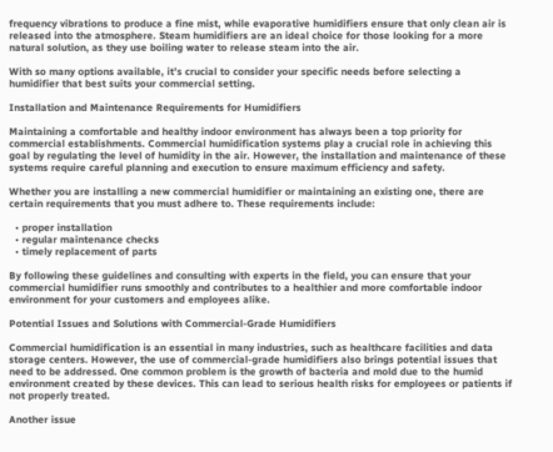frequency vibrations to produce a fine mist, while evaporative humidifiers ensure that only clean air is released into the atmosphere. Steam humidifiers are an ideal choice for those looking for a more natural solution, as they use boiling water to release steam into the air.

With so many options available, it’s crucial to consider your specific needs before selecting a humidifier that best suits your commercial setting.

Installation and Maintenance Requirements for Humidifiers

Maintaining a comfortable and healthy indoor environment has always been a top priority for commercial establishments. Commercial humidification systems play a crucial role in achieving this goal by regulating the level of humidity in the air. However, the installation and maintenance of these systems require careful planning and execution to ensure maximum efficiency and safety.

Whether you are installing a new commercial humidifier or maintaining an existing one, there are certain requirements that you must adhere to. These requirements include:

  • proper installation
  • regular maintenance checks
  • timely replacement of parts

By following these guidelines and consulting with experts in the field, you can ensure that your commercial humidifier runs smoothly and contributes to a healthier and more comfortable indoor environment for your customers and employees alike.

Potential Issues and Solutions with Commercial-Grade Humidifiers

Commercial humidification is an essential in many industries, such as healthcare facilities and data storage centers. However, the use of commercial-grade humidifiers also brings potential issues that need to be addressed. One common problem is the growth of bacteria and mold due to the humid environment created by these devices. This can lead to serious health risks for employees or patients if not properly treated.

Another issue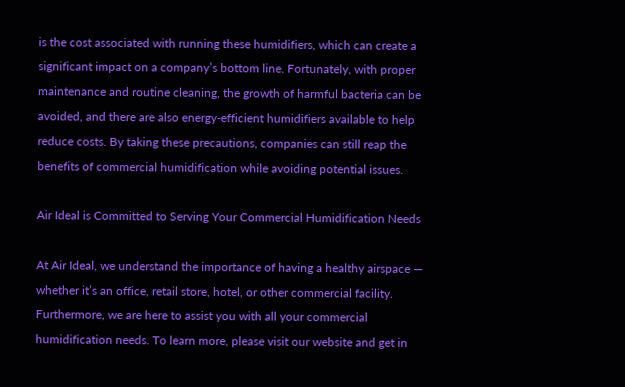is the cost associated with running these humidifiers, which can create a significant impact on a company’s bottom line. Fortunately, with proper maintenance and routine cleaning, the growth of harmful bacteria can be avoided, and there are also energy-efficient humidifiers available to help reduce costs. By taking these precautions, companies can still reap the benefits of commercial humidification while avoiding potential issues.

Air Ideal is Committed to Serving Your Commercial Humidification Needs

At Air Ideal, we understand the importance of having a healthy airspace — whether it’s an office, retail store, hotel, or other commercial facility. Furthermore, we are here to assist you with all your commercial humidification needs. To learn more, please visit our website and get in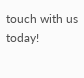touch with us today!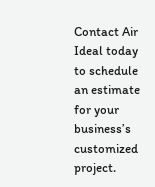Contact Air Ideal today to schedule an estimate for your business’s customized project.